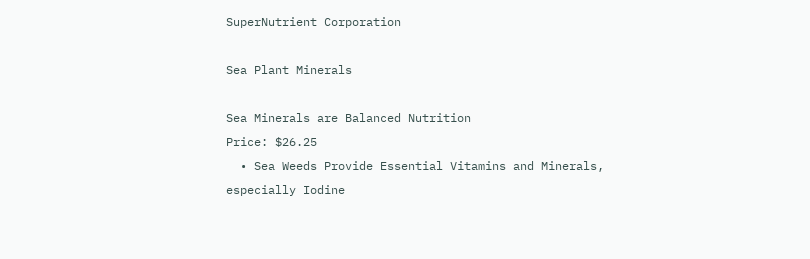SuperNutrient Corporation

Sea Plant Minerals

Sea Minerals are Balanced Nutrition
Price: $26.25
  • Sea Weeds Provide Essential Vitamins and Minerals, especially Iodine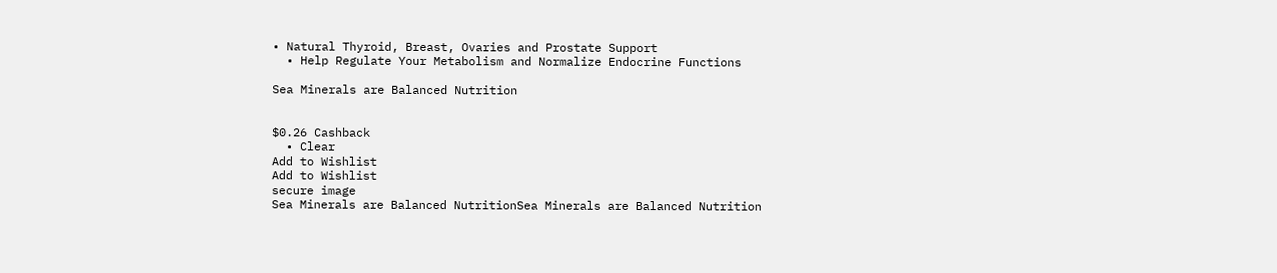• Natural Thyroid, Breast, Ovaries and Prostate Support
  • Help Regulate Your Metabolism and Normalize Endocrine Functions

Sea Minerals are Balanced Nutrition


$0.26 Cashback
  • Clear
Add to Wishlist
Add to Wishlist
secure image
Sea Minerals are Balanced NutritionSea Minerals are Balanced Nutrition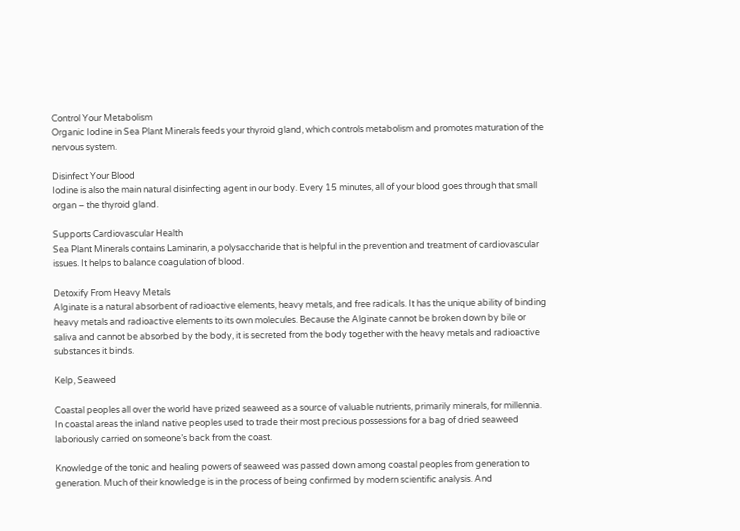Control Your Metabolism
Organic Iodine in Sea Plant Minerals feeds your thyroid gland, which controls metabolism and promotes maturation of the nervous system.

Disinfect Your Blood
Iodine is also the main natural disinfecting agent in our body. Every 15 minutes, all of your blood goes through that small organ – the thyroid gland.

Supports Cardiovascular Health
Sea Plant Minerals contains Laminarin, a polysaccharide that is helpful in the prevention and treatment of cardiovascular issues. It helps to balance coagulation of blood.

Detoxify From Heavy Metals
Alginate is a natural absorbent of radioactive elements, heavy metals, and free radicals. It has the unique ability of binding heavy metals and radioactive elements to its own molecules. Because the Alginate cannot be broken down by bile or saliva and cannot be absorbed by the body, it is secreted from the body together with the heavy metals and radioactive substances it binds.

Kelp, Seaweed

Coastal peoples all over the world have prized seaweed as a source of valuable nutrients, primarily minerals, for millennia. In coastal areas the inland native peoples used to trade their most precious possessions for a bag of dried seaweed laboriously carried on someone’s back from the coast.

Knowledge of the tonic and healing powers of seaweed was passed down among coastal peoples from generation to generation. Much of their knowledge is in the process of being confirmed by modern scientific analysis. And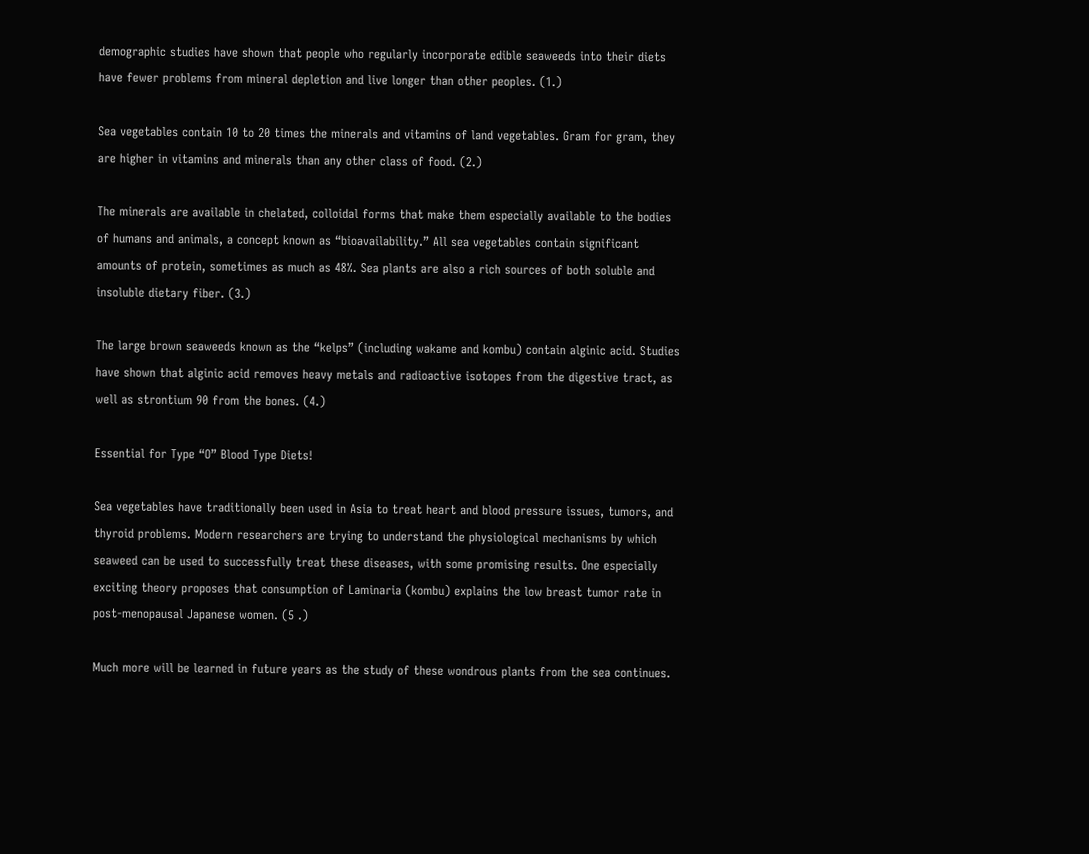demographic studies have shown that people who regularly incorporate edible seaweeds into their diets have fewer problems from mineral depletion and live longer than other peoples. (1.)

Sea vegetables contain 10 to 20 times the minerals and vitamins of land vegetables. Gram for gram, they are higher in vitamins and minerals than any other class of food. (2.)

The minerals are available in chelated, colloidal forms that make them especially available to the bodies of humans and animals, a concept known as “bioavailability.” All sea vegetables contain significant amounts of protein, sometimes as much as 48%. Sea plants are also a rich sources of both soluble and insoluble dietary fiber. (3.)

The large brown seaweeds known as the “kelps” (including wakame and kombu) contain alginic acid. Studies have shown that alginic acid removes heavy metals and radioactive isotopes from the digestive tract, as well as strontium 90 from the bones. (4.)

Essential for Type “O” Blood Type Diets!

Sea vegetables have traditionally been used in Asia to treat heart and blood pressure issues, tumors, and thyroid problems. Modern researchers are trying to understand the physiological mechanisms by which seaweed can be used to successfully treat these diseases, with some promising results. One especially exciting theory proposes that consumption of Laminaria (kombu) explains the low breast tumor rate in post-menopausal Japanese women. (5 .)

Much more will be learned in future years as the study of these wondrous plants from the sea continues.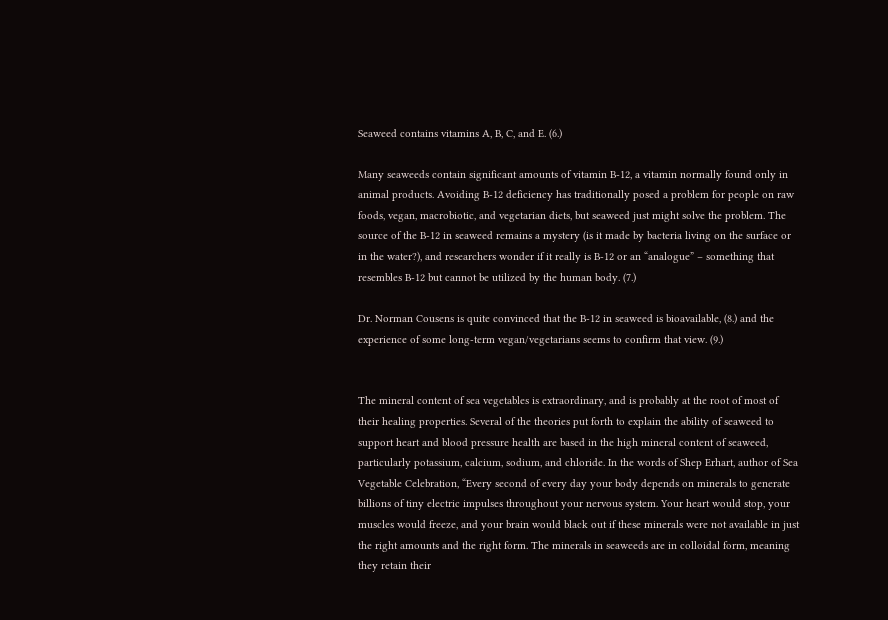Seaweed contains vitamins A, B, C, and E. (6.)

Many seaweeds contain significant amounts of vitamin B-12, a vitamin normally found only in animal products. Avoiding B-12 deficiency has traditionally posed a problem for people on raw foods, vegan, macrobiotic, and vegetarian diets, but seaweed just might solve the problem. The source of the B-12 in seaweed remains a mystery (is it made by bacteria living on the surface or in the water?), and researchers wonder if it really is B-12 or an “analogue” – something that resembles B-12 but cannot be utilized by the human body. (7.)

Dr. Norman Cousens is quite convinced that the B-12 in seaweed is bioavailable, (8.) and the experience of some long-term vegan/vegetarians seems to confirm that view. (9.)


The mineral content of sea vegetables is extraordinary, and is probably at the root of most of their healing properties. Several of the theories put forth to explain the ability of seaweed to support heart and blood pressure health are based in the high mineral content of seaweed, particularly potassium, calcium, sodium, and chloride. In the words of Shep Erhart, author of Sea Vegetable Celebration, “Every second of every day your body depends on minerals to generate billions of tiny electric impulses throughout your nervous system. Your heart would stop, your muscles would freeze, and your brain would black out if these minerals were not available in just the right amounts and the right form. The minerals in seaweeds are in colloidal form, meaning they retain their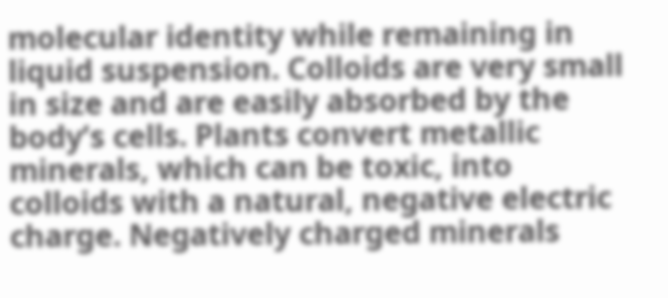molecular identity while remaining in liquid suspension. Colloids are very small in size and are easily absorbed by the body’s cells. Plants convert metallic minerals, which can be toxic, into colloids with a natural, negative electric charge. Negatively charged minerals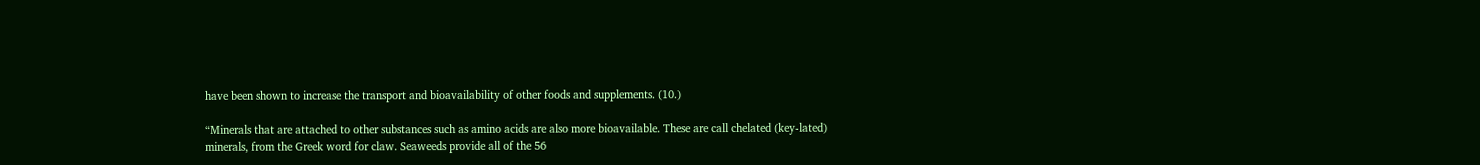have been shown to increase the transport and bioavailability of other foods and supplements. (10.)

“Minerals that are attached to other substances such as amino acids are also more bioavailable. These are call chelated (key-lated) minerals, from the Greek word for claw. Seaweeds provide all of the 56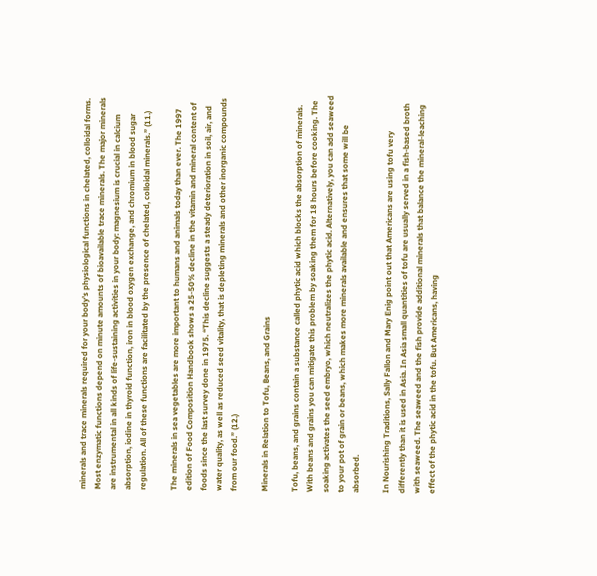minerals and trace minerals required for your body’s physiological functions in chelated, colloidal forms. Most enzymatic functions depend on minute amounts of bioavailable trace minerals. The major minerals are instrumental in all kinds of life-sustaining activities in your body: magnesium is crucial in calcium absorption, iodine in thyroid function, iron in blood oxygen exchange, and chromium in blood sugar regulation. All of these functions are facilitated by the presence of chelated, colloidal minerals.” (11.)

The minerals in sea vegetables are more important to humans and animals today than ever. The 1997 edition of Food Composition Handbook shows a 25-50% decline in the vitamin and mineral content of foods since the last survey done in 1975. “This decline suggests a steady deterioration in soil, air, and water quality, as well as reduced seed vitality, that is depleting minerals and other inorganic compounds from our food.” (12.)

Minerals in Relation to Tofu, Beans, and Grains

Tofu, beans, and grains contain a substance called phytic acid which blocks the absorption of minerals. With beans and grains you can mitigate this problem by soaking them for 18 hours before cooking. The soaking activates the seed embryo, which neutralizes the phytic acid. Alternatively, you can add seaweed to your pot of grain or beans, which makes more minerals available and ensures that some will be absorbed.

In Nourishing Traditions, Sally Fallon and Mary Enig point out that Americans are using tofu very differently than it is used in Asia. In Asia small quantities of tofu are usually served in a fish-based broth with seaweed. The seaweed and the fish provide additional minerals that balance the mineral-leaching effect of the phytic acid in the tofu. But Americans, having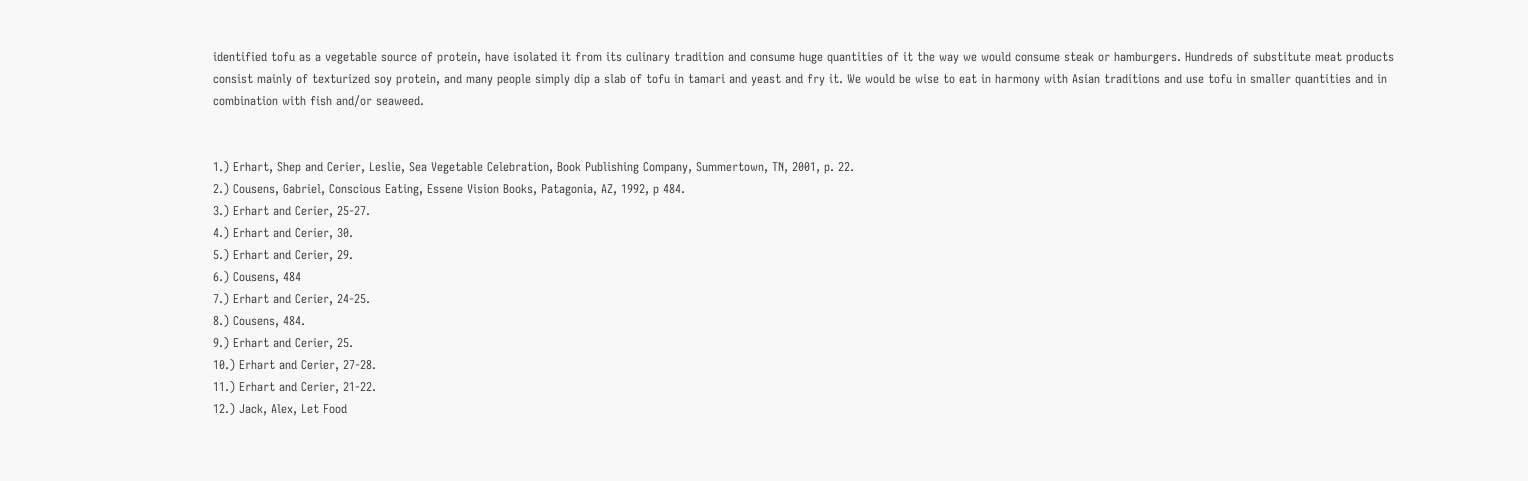identified tofu as a vegetable source of protein, have isolated it from its culinary tradition and consume huge quantities of it the way we would consume steak or hamburgers. Hundreds of substitute meat products consist mainly of texturized soy protein, and many people simply dip a slab of tofu in tamari and yeast and fry it. We would be wise to eat in harmony with Asian traditions and use tofu in smaller quantities and in combination with fish and/or seaweed.


1.) Erhart, Shep and Cerier, Leslie, Sea Vegetable Celebration, Book Publishing Company, Summertown, TN, 2001, p. 22.
2.) Cousens, Gabriel, Conscious Eating, Essene Vision Books, Patagonia, AZ, 1992, p 484.
3.) Erhart and Cerier, 25-27.
4.) Erhart and Cerier, 30.
5.) Erhart and Cerier, 29.
6.) Cousens, 484
7.) Erhart and Cerier, 24-25.
8.) Cousens, 484.
9.) Erhart and Cerier, 25.
10.) Erhart and Cerier, 27-28.
11.) Erhart and Cerier, 21-22.
12.) Jack, Alex, Let Food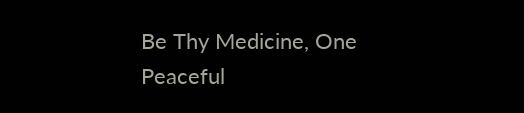Be Thy Medicine, One Peaceful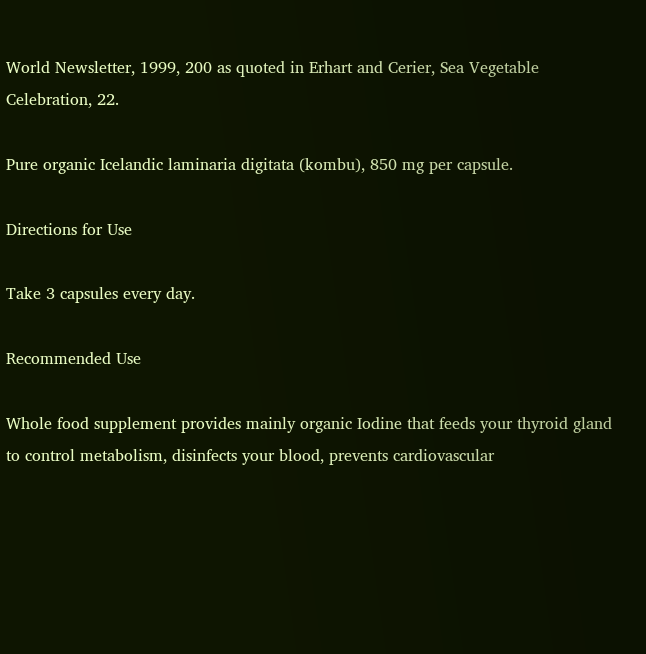World Newsletter, 1999, 200 as quoted in Erhart and Cerier, Sea Vegetable Celebration, 22.

Pure organic Icelandic laminaria digitata (kombu), 850 mg per capsule.

Directions for Use

Take 3 capsules every day.

Recommended Use

Whole food supplement provides mainly organic Iodine that feeds your thyroid gland to control metabolism, disinfects your blood, prevents cardiovascular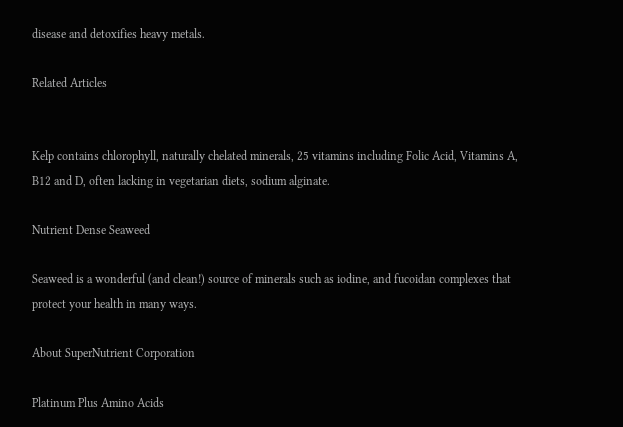disease and detoxifies heavy metals.

Related Articles


Kelp contains chlorophyll, naturally chelated minerals, 25 vitamins including Folic Acid, Vitamins A, B12 and D, often lacking in vegetarian diets, sodium alginate.

Nutrient Dense Seaweed

Seaweed is a wonderful (and clean!) source of minerals such as iodine, and fucoidan complexes that protect your health in many ways.

About SuperNutrient Corporation

Platinum Plus Amino Acids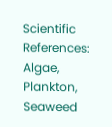Scientific References: Algae, Plankton, Seaweed